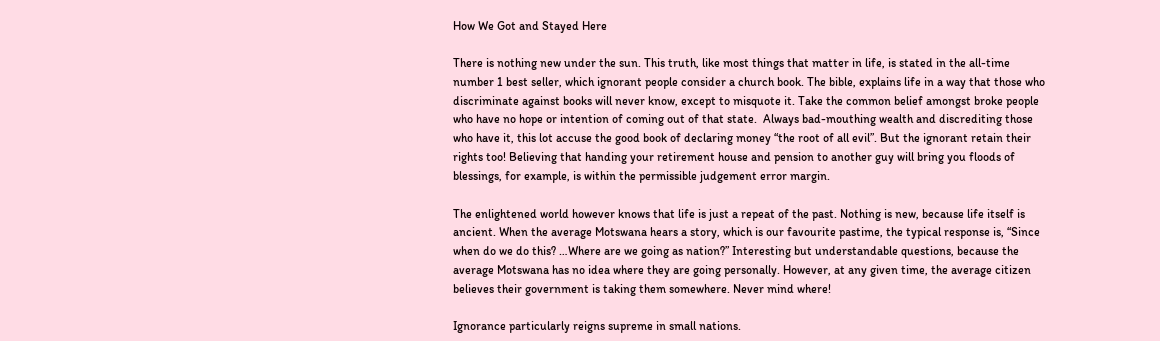How We Got and Stayed Here

There is nothing new under the sun. This truth, like most things that matter in life, is stated in the all-time number 1 best seller, which ignorant people consider a church book. The bible, explains life in a way that those who discriminate against books will never know, except to misquote it. Take the common belief amongst broke people who have no hope or intention of coming out of that state.  Always bad-mouthing wealth and discrediting those who have it, this lot accuse the good book of declaring money “the root of all evil”. But the ignorant retain their rights too! Believing that handing your retirement house and pension to another guy will bring you floods of blessings, for example, is within the permissible judgement error margin.

The enlightened world however knows that life is just a repeat of the past. Nothing is new, because life itself is ancient. When the average Motswana hears a story, which is our favourite pastime, the typical response is, “Since when do we do this? …Where are we going as nation?” Interesting but understandable questions, because the average Motswana has no idea where they are going personally. However, at any given time, the average citizen believes their government is taking them somewhere. Never mind where!

Ignorance particularly reigns supreme in small nations.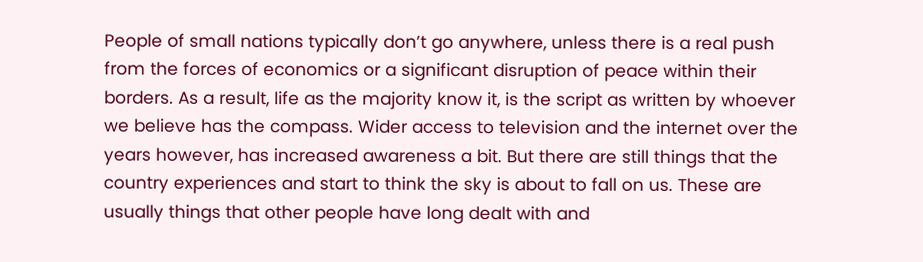People of small nations typically don’t go anywhere, unless there is a real push from the forces of economics or a significant disruption of peace within their borders. As a result, life as the majority know it, is the script as written by whoever we believe has the compass. Wider access to television and the internet over the years however, has increased awareness a bit. But there are still things that the country experiences and start to think the sky is about to fall on us. These are usually things that other people have long dealt with and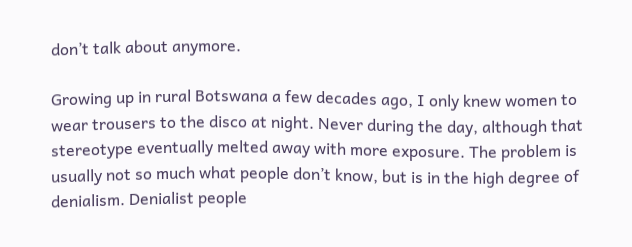don’t talk about anymore.

Growing up in rural Botswana a few decades ago, I only knew women to wear trousers to the disco at night. Never during the day, although that stereotype eventually melted away with more exposure. The problem is usually not so much what people don’t know, but is in the high degree of denialism. Denialist people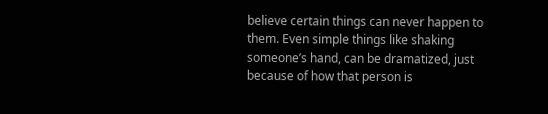believe certain things can never happen to them. Even simple things like shaking someone’s hand, can be dramatized, just because of how that person is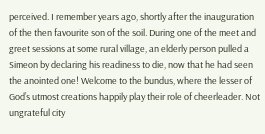perceived. I remember years ago, shortly after the inauguration of the then favourite son of the soil. During one of the meet and greet sessions at some rural village, an elderly person pulled a Simeon by declaring his readiness to die, now that he had seen the anointed one! Welcome to the bundus, where the lesser of God’s utmost creations happily play their role of cheerleader. Not ungrateful city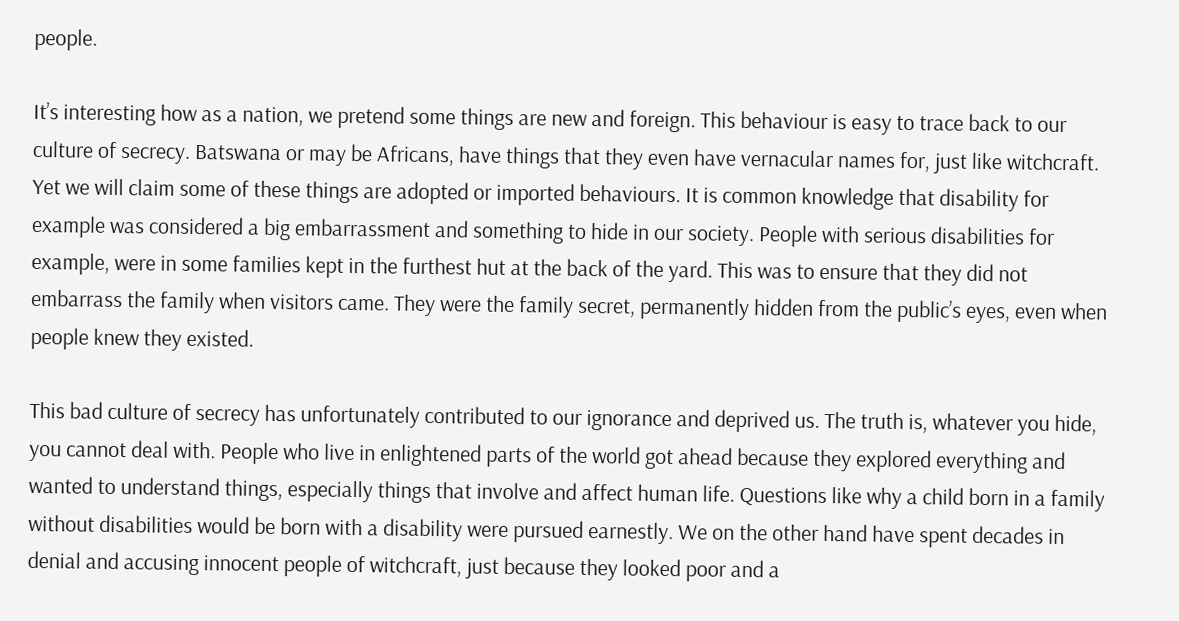people.

It’s interesting how as a nation, we pretend some things are new and foreign. This behaviour is easy to trace back to our culture of secrecy. Batswana or may be Africans, have things that they even have vernacular names for, just like witchcraft. Yet we will claim some of these things are adopted or imported behaviours. It is common knowledge that disability for example was considered a big embarrassment and something to hide in our society. People with serious disabilities for example, were in some families kept in the furthest hut at the back of the yard. This was to ensure that they did not embarrass the family when visitors came. They were the family secret, permanently hidden from the public’s eyes, even when people knew they existed.

This bad culture of secrecy has unfortunately contributed to our ignorance and deprived us. The truth is, whatever you hide, you cannot deal with. People who live in enlightened parts of the world got ahead because they explored everything and wanted to understand things, especially things that involve and affect human life. Questions like why a child born in a family without disabilities would be born with a disability were pursued earnestly. We on the other hand have spent decades in denial and accusing innocent people of witchcraft, just because they looked poor and a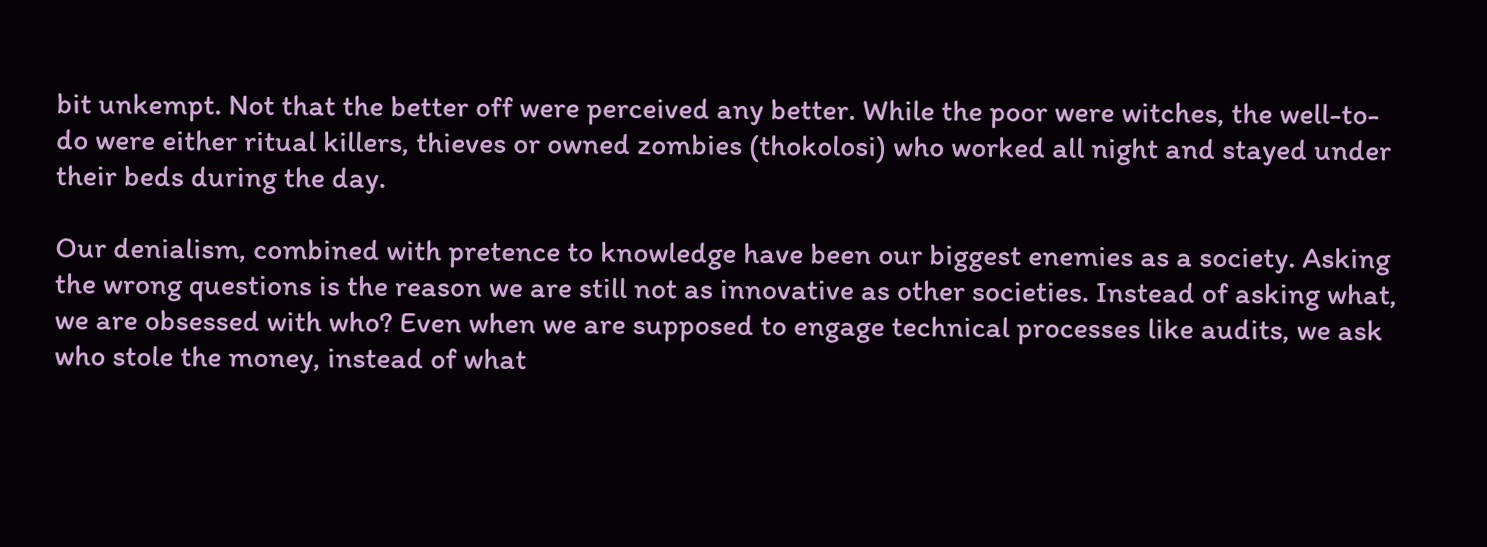bit unkempt. Not that the better off were perceived any better. While the poor were witches, the well-to-do were either ritual killers, thieves or owned zombies (thokolosi) who worked all night and stayed under their beds during the day.

Our denialism, combined with pretence to knowledge have been our biggest enemies as a society. Asking the wrong questions is the reason we are still not as innovative as other societies. Instead of asking what, we are obsessed with who? Even when we are supposed to engage technical processes like audits, we ask who stole the money, instead of what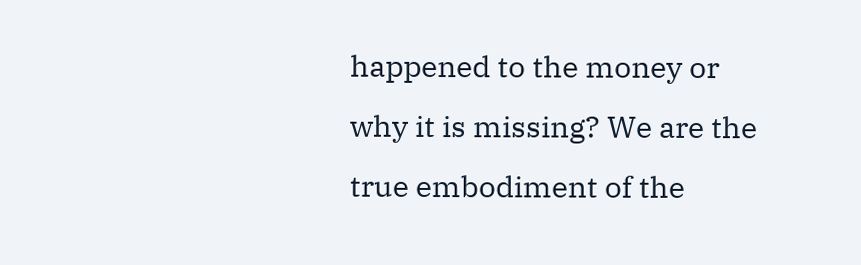happened to the money or why it is missing? We are the true embodiment of the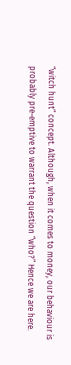“witch hunt” concept. Although, when it comes to money, our behaviour is probably pre-emptive to warrant the question “who?” Hence we are here.